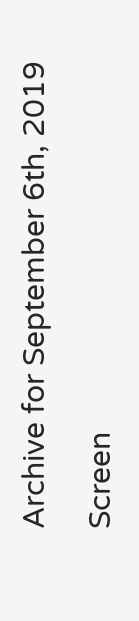Archive for September 6th, 2019

Screen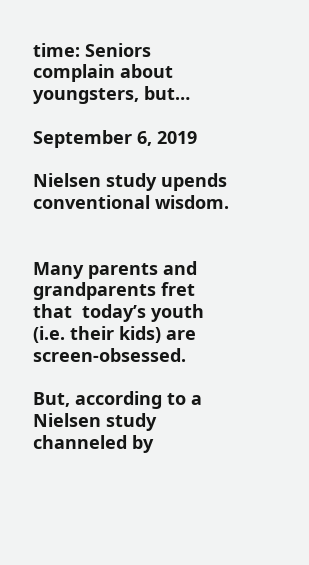time: Seniors complain about youngsters, but…

September 6, 2019

Nielsen study upends conventional wisdom.


Many parents and grandparents fret that  today’s youth (i.e. their kids) are screen-obsessed.

But, according to a Nielsen study channeled by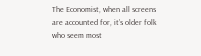The Economist, when all screens are accounted for, it’s older folk who seem most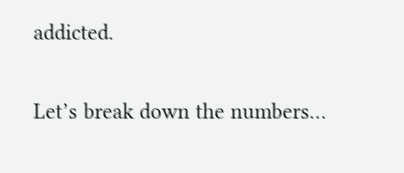addicted.


Let’s break down the numbers…